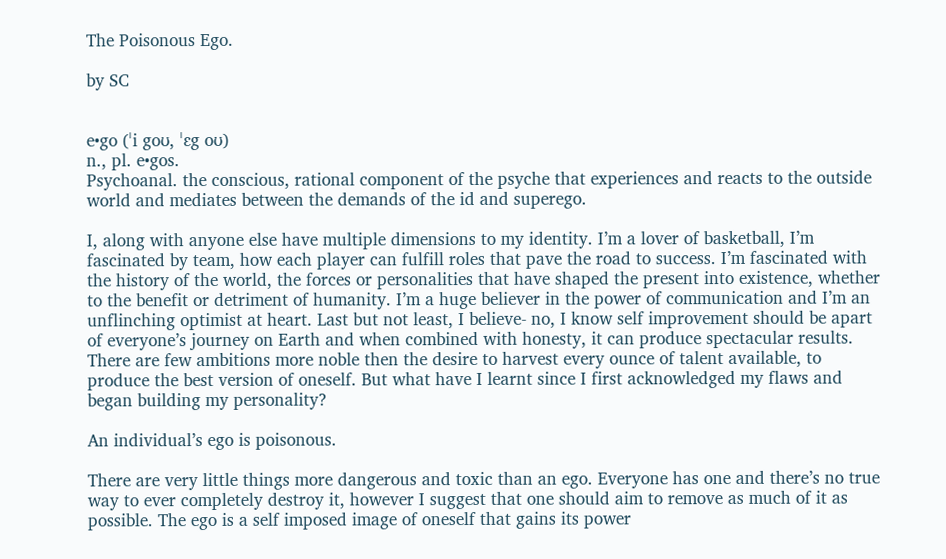The Poisonous Ego.

by SC


e•go (ˈi goʊ, ˈɛg oʊ)
n., pl. e•gos.
Psychoanal. the conscious, rational component of the psyche that experiences and reacts to the outside world and mediates between the demands of the id and superego.

I, along with anyone else have multiple dimensions to my identity. I’m a lover of basketball, I’m fascinated by team, how each player can fulfill roles that pave the road to success. I’m fascinated with the history of the world, the forces or personalities that have shaped the present into existence, whether to the benefit or detriment of humanity. I’m a huge believer in the power of communication and I’m an unflinching optimist at heart. Last but not least, I believe- no, I know self improvement should be apart of everyone’s journey on Earth and when combined with honesty, it can produce spectacular results. There are few ambitions more noble then the desire to harvest every ounce of talent available, to produce the best version of oneself. But what have I learnt since I first acknowledged my flaws and began building my personality?

An individual’s ego is poisonous.

There are very little things more dangerous and toxic than an ego. Everyone has one and there’s no true way to ever completely destroy it, however I suggest that one should aim to remove as much of it as possible. The ego is a self imposed image of oneself that gains its power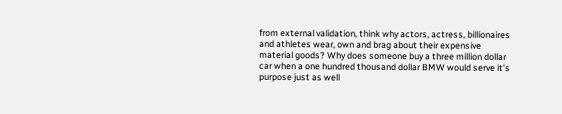from external validation, think why actors, actress, billionaires and athletes wear, own and brag about their expensive material goods? Why does someone buy a three million dollar car when a one hundred thousand dollar BMW would serve it’s purpose just as well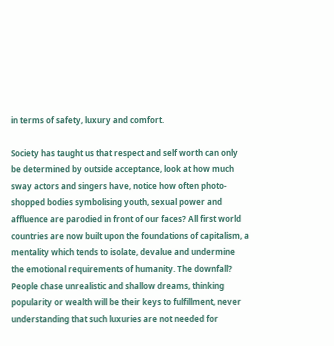in terms of safety, luxury and comfort.

Society has taught us that respect and self worth can only be determined by outside acceptance, look at how much sway actors and singers have, notice how often photo-shopped bodies symbolising youth, sexual power and affluence are parodied in front of our faces? All first world countries are now built upon the foundations of capitalism, a mentality which tends to isolate, devalue and undermine the emotional requirements of humanity. The downfall? People chase unrealistic and shallow dreams, thinking popularity or wealth will be their keys to fulfillment, never understanding that such luxuries are not needed for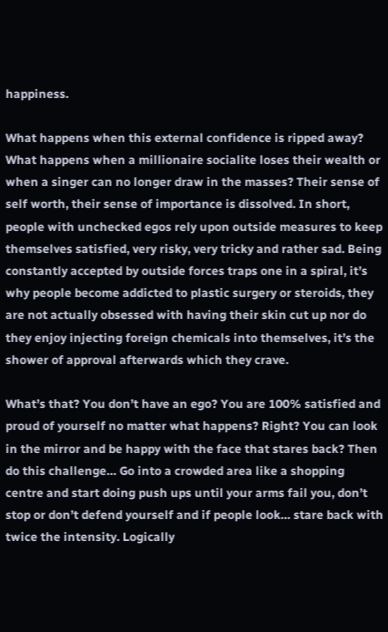happiness.

What happens when this external confidence is ripped away? What happens when a millionaire socialite loses their wealth or when a singer can no longer draw in the masses? Their sense of self worth, their sense of importance is dissolved. In short, people with unchecked egos rely upon outside measures to keep themselves satisfied, very risky, very tricky and rather sad. Being constantly accepted by outside forces traps one in a spiral, it’s why people become addicted to plastic surgery or steroids, they are not actually obsessed with having their skin cut up nor do they enjoy injecting foreign chemicals into themselves, it’s the shower of approval afterwards which they crave.

What’s that? You don’t have an ego? You are 100% satisfied and proud of yourself no matter what happens? Right? You can look in the mirror and be happy with the face that stares back? Then do this challenge… Go into a crowded area like a shopping centre and start doing push ups until your arms fail you, don’t stop or don’t defend yourself and if people look… stare back with twice the intensity. Logically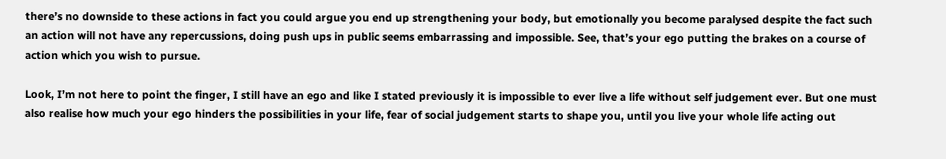there’s no downside to these actions in fact you could argue you end up strengthening your body, but emotionally you become paralysed despite the fact such an action will not have any repercussions, doing push ups in public seems embarrassing and impossible. See, that’s your ego putting the brakes on a course of action which you wish to pursue.

Look, I’m not here to point the finger, I still have an ego and like I stated previously it is impossible to ever live a life without self judgement ever. But one must also realise how much your ego hinders the possibilities in your life, fear of social judgement starts to shape you, until you live your whole life acting out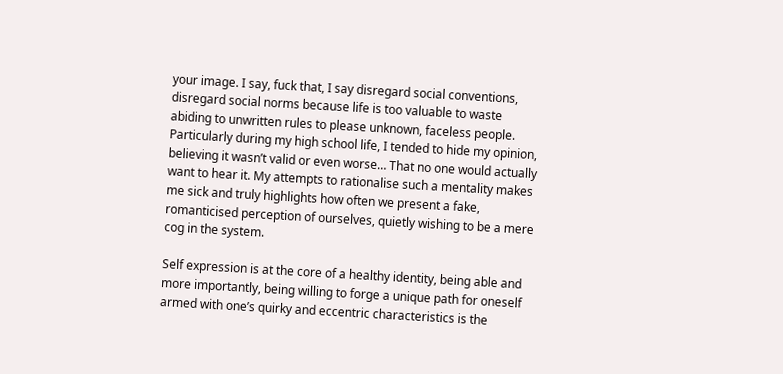your image. I say, fuck that, I say disregard social conventions, disregard social norms because life is too valuable to waste abiding to unwritten rules to please unknown, faceless people. Particularly during my high school life, I tended to hide my opinion, believing it wasn’t valid or even worse… That no one would actually want to hear it. My attempts to rationalise such a mentality makes me sick and truly highlights how often we present a fake, romanticised perception of ourselves, quietly wishing to be a mere cog in the system.

Self expression is at the core of a healthy identity, being able and more importantly, being willing to forge a unique path for oneself armed with one’s quirky and eccentric characteristics is the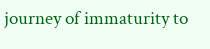journey of immaturity to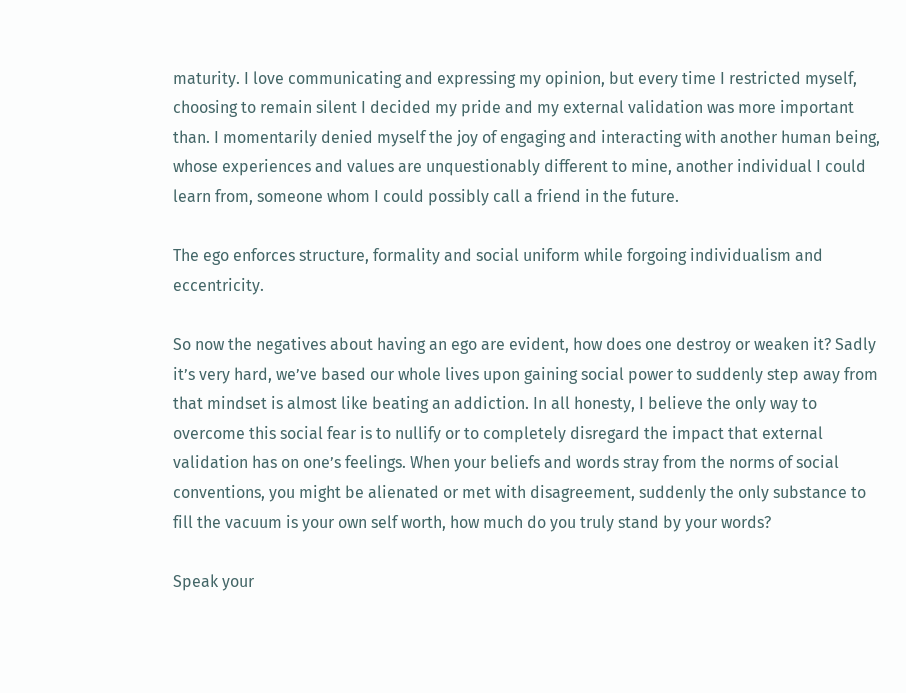maturity. I love communicating and expressing my opinion, but every time I restricted myself, choosing to remain silent I decided my pride and my external validation was more important than. I momentarily denied myself the joy of engaging and interacting with another human being, whose experiences and values are unquestionably different to mine, another individual I could learn from, someone whom I could possibly call a friend in the future.

The ego enforces structure, formality and social uniform while forgoing individualism and eccentricity.

So now the negatives about having an ego are evident, how does one destroy or weaken it? Sadly it’s very hard, we’ve based our whole lives upon gaining social power to suddenly step away from that mindset is almost like beating an addiction. In all honesty, I believe the only way to overcome this social fear is to nullify or to completely disregard the impact that external validation has on one’s feelings. When your beliefs and words stray from the norms of social conventions, you might be alienated or met with disagreement, suddenly the only substance to fill the vacuum is your own self worth, how much do you truly stand by your words?

Speak your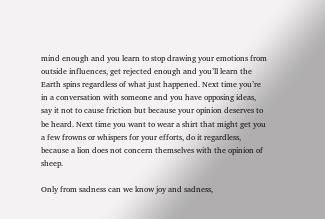mind enough and you learn to stop drawing your emotions from outside influences, get rejected enough and you’ll learn the Earth spins regardless of what just happened. Next time you’re in a conversation with someone and you have opposing ideas, say it not to cause friction but because your opinion deserves to be heard. Next time you want to wear a shirt that might get you a few frowns or whispers for your efforts, do it regardless, because a lion does not concern themselves with the opinion of sheep.

Only from sadness can we know joy and sadness,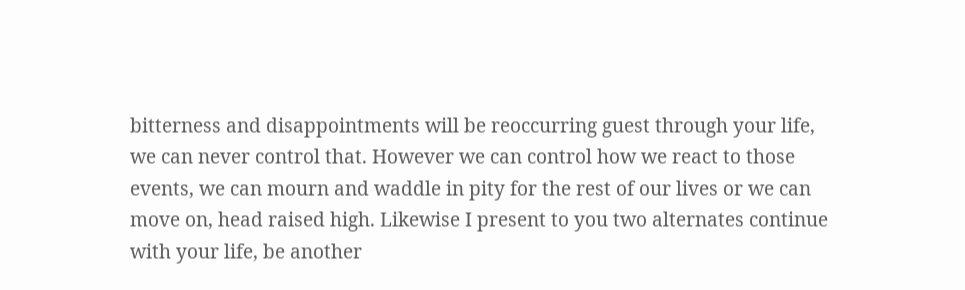bitterness and disappointments will be reoccurring guest through your life, we can never control that. However we can control how we react to those events, we can mourn and waddle in pity for the rest of our lives or we can move on, head raised high. Likewise I present to you two alternates continue with your life, be another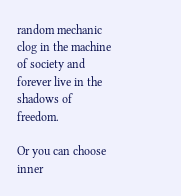random mechanic clog in the machine of society and forever live in the shadows of freedom.

Or you can choose inner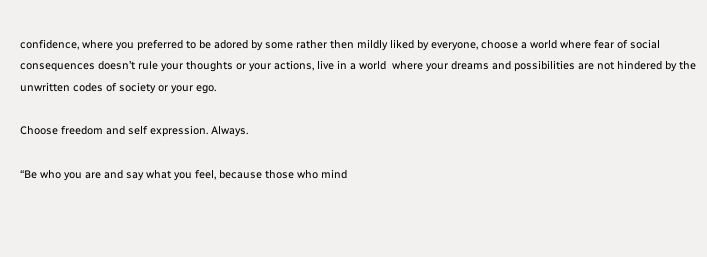confidence, where you preferred to be adored by some rather then mildly liked by everyone, choose a world where fear of social consequences doesn’t rule your thoughts or your actions, live in a world  where your dreams and possibilities are not hindered by the unwritten codes of society or your ego.

Choose freedom and self expression. Always.

“Be who you are and say what you feel, because those who mind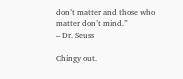don’t matter and those who matter don’t mind.”
– Dr. Seuss

Chingy out.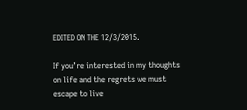EDITED ON THE 12/3/2015.

If you’re interested in my thoughts on life and the regrets we must escape to live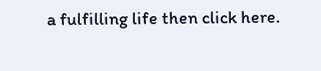a fulfilling life then click here.